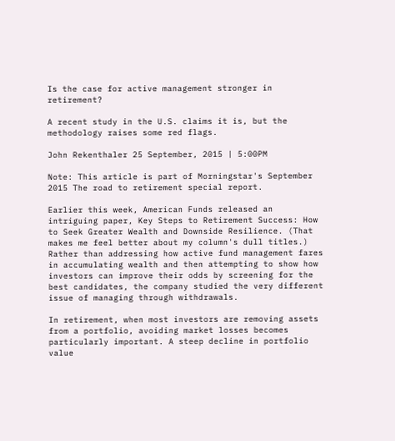Is the case for active management stronger in retirement?

A recent study in the U.S. claims it is, but the methodology raises some red flags.

John Rekenthaler 25 September, 2015 | 5:00PM

Note: This article is part of Morningstar's September 2015 The road to retirement special report.

Earlier this week, American Funds released an intriguing paper, Key Steps to Retirement Success: How to Seek Greater Wealth and Downside Resilience. (That makes me feel better about my column's dull titles.) Rather than addressing how active fund management fares in accumulating wealth and then attempting to show how investors can improve their odds by screening for the best candidates, the company studied the very different issue of managing through withdrawals.

In retirement, when most investors are removing assets from a portfolio, avoiding market losses becomes particularly important. A steep decline in portfolio value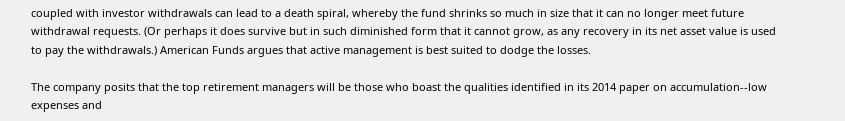coupled with investor withdrawals can lead to a death spiral, whereby the fund shrinks so much in size that it can no longer meet future withdrawal requests. (Or perhaps it does survive but in such diminished form that it cannot grow, as any recovery in its net asset value is used to pay the withdrawals.) American Funds argues that active management is best suited to dodge the losses.

The company posits that the top retirement managers will be those who boast the qualities identified in its 2014 paper on accumulation--low expenses and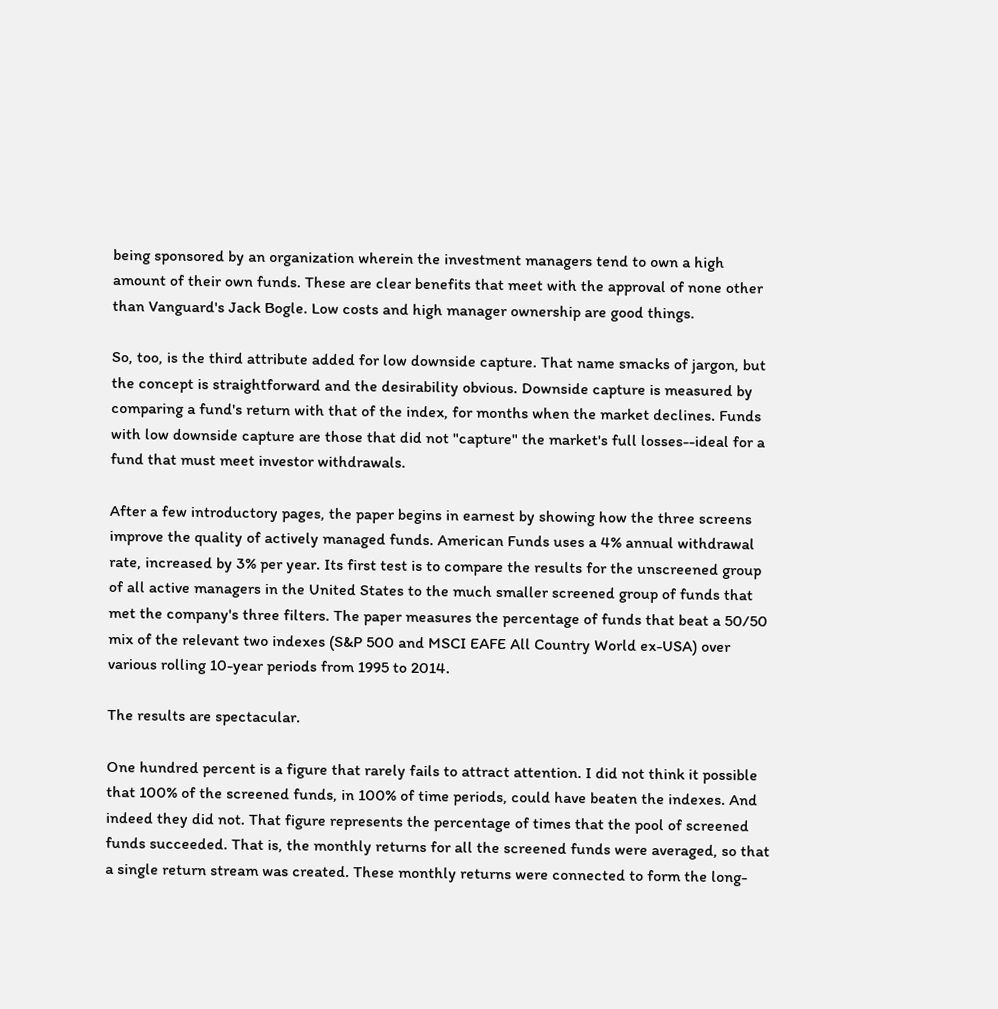being sponsored by an organization wherein the investment managers tend to own a high amount of their own funds. These are clear benefits that meet with the approval of none other than Vanguard's Jack Bogle. Low costs and high manager ownership are good things.

So, too, is the third attribute added for low downside capture. That name smacks of jargon, but the concept is straightforward and the desirability obvious. Downside capture is measured by comparing a fund's return with that of the index, for months when the market declines. Funds with low downside capture are those that did not "capture" the market's full losses--ideal for a fund that must meet investor withdrawals.

After a few introductory pages, the paper begins in earnest by showing how the three screens improve the quality of actively managed funds. American Funds uses a 4% annual withdrawal rate, increased by 3% per year. Its first test is to compare the results for the unscreened group of all active managers in the United States to the much smaller screened group of funds that met the company's three filters. The paper measures the percentage of funds that beat a 50/50 mix of the relevant two indexes (S&P 500 and MSCI EAFE All Country World ex-USA) over various rolling 10-year periods from 1995 to 2014.

The results are spectacular.

One hundred percent is a figure that rarely fails to attract attention. I did not think it possible that 100% of the screened funds, in 100% of time periods, could have beaten the indexes. And indeed they did not. That figure represents the percentage of times that the pool of screened funds succeeded. That is, the monthly returns for all the screened funds were averaged, so that a single return stream was created. These monthly returns were connected to form the long-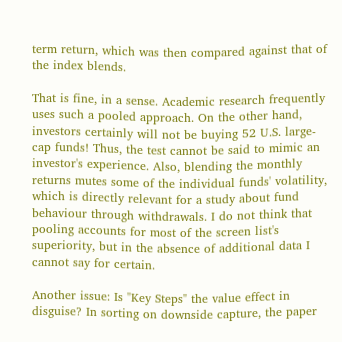term return, which was then compared against that of the index blends.

That is fine, in a sense. Academic research frequently uses such a pooled approach. On the other hand, investors certainly will not be buying 52 U.S. large-cap funds! Thus, the test cannot be said to mimic an investor's experience. Also, blending the monthly returns mutes some of the individual funds' volatility, which is directly relevant for a study about fund behaviour through withdrawals. I do not think that pooling accounts for most of the screen list's superiority, but in the absence of additional data I cannot say for certain.

Another issue: Is "Key Steps" the value effect in disguise? In sorting on downside capture, the paper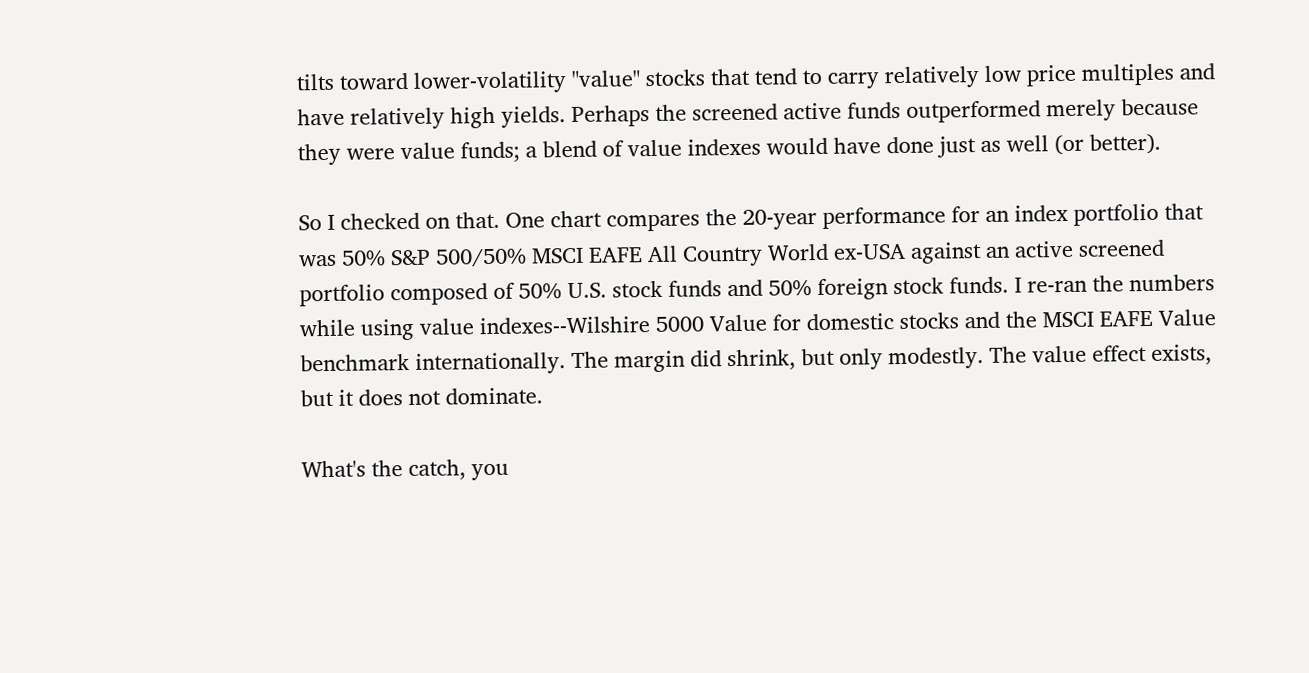tilts toward lower-volatility "value" stocks that tend to carry relatively low price multiples and have relatively high yields. Perhaps the screened active funds outperformed merely because they were value funds; a blend of value indexes would have done just as well (or better).

So I checked on that. One chart compares the 20-year performance for an index portfolio that was 50% S&P 500/50% MSCI EAFE All Country World ex-USA against an active screened portfolio composed of 50% U.S. stock funds and 50% foreign stock funds. I re-ran the numbers while using value indexes--Wilshire 5000 Value for domestic stocks and the MSCI EAFE Value benchmark internationally. The margin did shrink, but only modestly. The value effect exists, but it does not dominate.

What's the catch, you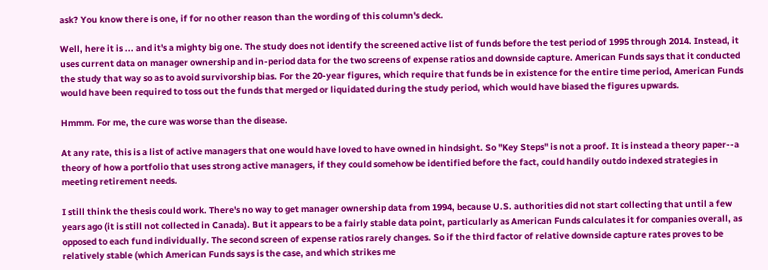ask? You know there is one, if for no other reason than the wording of this column's deck.

Well, here it is ... and it's a mighty big one. The study does not identify the screened active list of funds before the test period of 1995 through 2014. Instead, it uses current data on manager ownership and in-period data for the two screens of expense ratios and downside capture. American Funds says that it conducted the study that way so as to avoid survivorship bias. For the 20-year figures, which require that funds be in existence for the entire time period, American Funds would have been required to toss out the funds that merged or liquidated during the study period, which would have biased the figures upwards.

Hmmm. For me, the cure was worse than the disease.

At any rate, this is a list of active managers that one would have loved to have owned in hindsight. So "Key Steps" is not a proof. It is instead a theory paper--a theory of how a portfolio that uses strong active managers, if they could somehow be identified before the fact, could handily outdo indexed strategies in meeting retirement needs.

I still think the thesis could work. There's no way to get manager ownership data from 1994, because U.S. authorities did not start collecting that until a few years ago (it is still not collected in Canada). But it appears to be a fairly stable data point, particularly as American Funds calculates it for companies overall, as opposed to each fund individually. The second screen of expense ratios rarely changes. So if the third factor of relative downside capture rates proves to be relatively stable (which American Funds says is the case, and which strikes me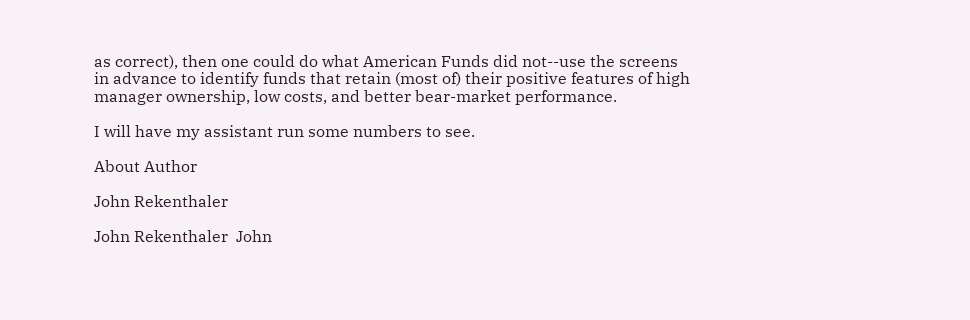as correct), then one could do what American Funds did not--use the screens in advance to identify funds that retain (most of) their positive features of high manager ownership, low costs, and better bear-market performance.

I will have my assistant run some numbers to see.

About Author

John Rekenthaler

John Rekenthaler  John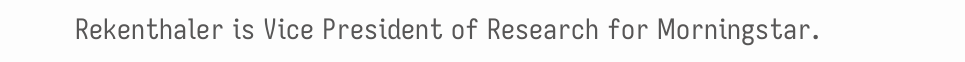Rekenthaler is Vice President of Research for Morningstar.